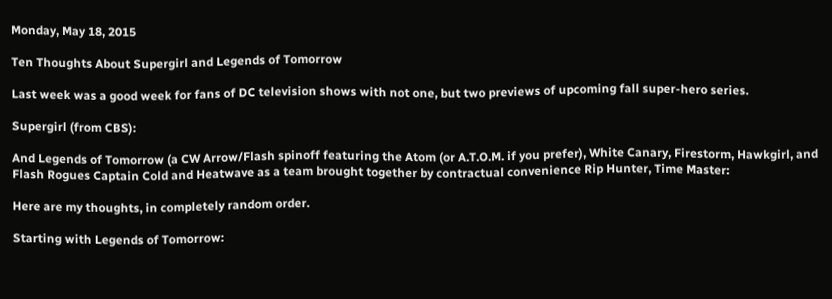Monday, May 18, 2015

Ten Thoughts About Supergirl and Legends of Tomorrow

Last week was a good week for fans of DC television shows with not one, but two previews of upcoming fall super-hero series.

Supergirl (from CBS):

And Legends of Tomorrow (a CW Arrow/Flash spinoff featuring the Atom (or A.T.O.M. if you prefer), White Canary, Firestorm, Hawkgirl, and Flash Rogues Captain Cold and Heatwave as a team brought together by contractual convenience Rip Hunter, Time Master:

Here are my thoughts, in completely random order.

Starting with Legends of Tomorrow: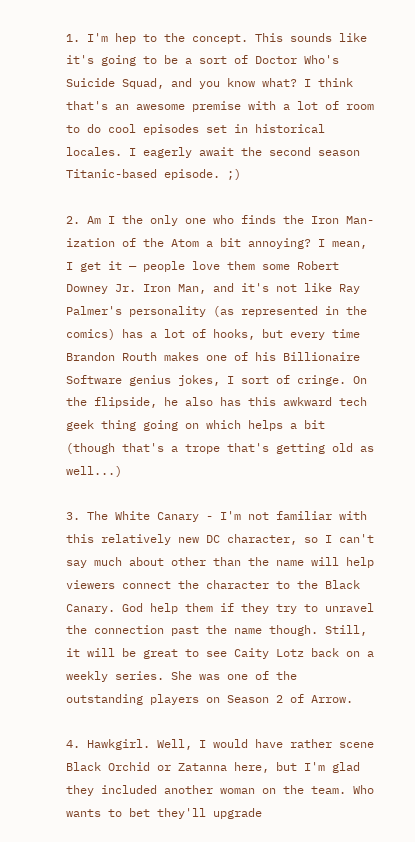1. I'm hep to the concept. This sounds like it's going to be a sort of Doctor Who's Suicide Squad, and you know what? I think that's an awesome premise with a lot of room to do cool episodes set in historical locales. I eagerly await the second season Titanic-based episode. ;)

2. Am I the only one who finds the Iron Man-ization of the Atom a bit annoying? I mean, I get it — people love them some Robert Downey Jr. Iron Man, and it's not like Ray Palmer's personality (as represented in the comics) has a lot of hooks, but every time Brandon Routh makes one of his Billionaire Software genius jokes, I sort of cringe. On the flipside, he also has this awkward tech geek thing going on which helps a bit (though that's a trope that's getting old as well...)

3. The White Canary - I'm not familiar with this relatively new DC character, so I can't say much about other than the name will help viewers connect the character to the Black Canary. God help them if they try to unravel the connection past the name though. Still, it will be great to see Caity Lotz back on a weekly series. She was one of the outstanding players on Season 2 of Arrow.

4. Hawkgirl. Well, I would have rather scene Black Orchid or Zatanna here, but I'm glad they included another woman on the team. Who wants to bet they'll upgrade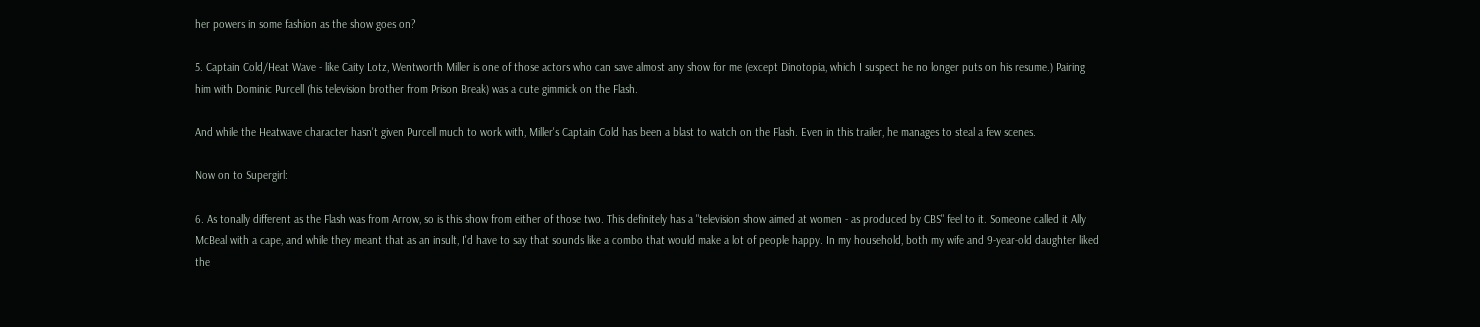her powers in some fashion as the show goes on?

5. Captain Cold/Heat Wave - like Caity Lotz, Wentworth Miller is one of those actors who can save almost any show for me (except Dinotopia, which I suspect he no longer puts on his resume.) Pairing him with Dominic Purcell (his television brother from Prison Break) was a cute gimmick on the Flash.

And while the Heatwave character hasn't given Purcell much to work with, Miller's Captain Cold has been a blast to watch on the Flash. Even in this trailer, he manages to steal a few scenes.

Now on to Supergirl:

6. As tonally different as the Flash was from Arrow, so is this show from either of those two. This definitely has a "television show aimed at women - as produced by CBS" feel to it. Someone called it Ally McBeal with a cape, and while they meant that as an insult, I'd have to say that sounds like a combo that would make a lot of people happy. In my household, both my wife and 9-year-old daughter liked the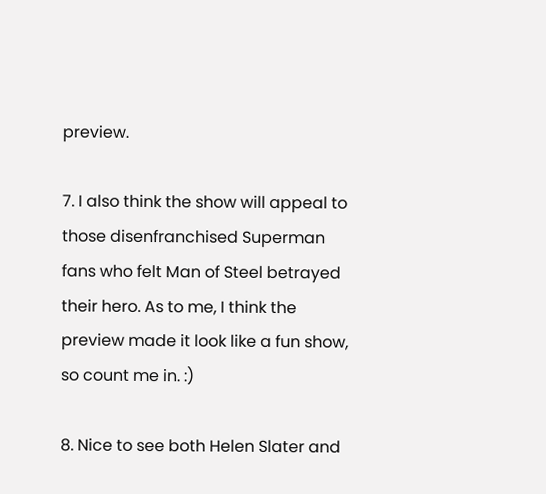preview.

7. I also think the show will appeal to those disenfranchised Superman fans who felt Man of Steel betrayed their hero. As to me, I think the preview made it look like a fun show, so count me in. :)

8. Nice to see both Helen Slater and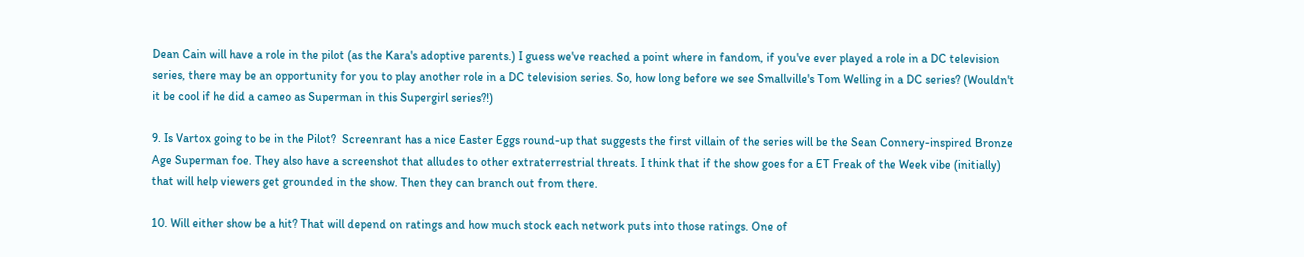Dean Cain will have a role in the pilot (as the Kara's adoptive parents.) I guess we've reached a point where in fandom, if you've ever played a role in a DC television series, there may be an opportunity for you to play another role in a DC television series. So, how long before we see Smallville's Tom Welling in a DC series? (Wouldn't it be cool if he did a cameo as Superman in this Supergirl series?!)

9. Is Vartox going to be in the Pilot?  Screenrant has a nice Easter Eggs round-up that suggests the first villain of the series will be the Sean Connery-inspired Bronze Age Superman foe. They also have a screenshot that alludes to other extraterrestrial threats. I think that if the show goes for a ET Freak of the Week vibe (initially) that will help viewers get grounded in the show. Then they can branch out from there.

10. Will either show be a hit? That will depend on ratings and how much stock each network puts into those ratings. One of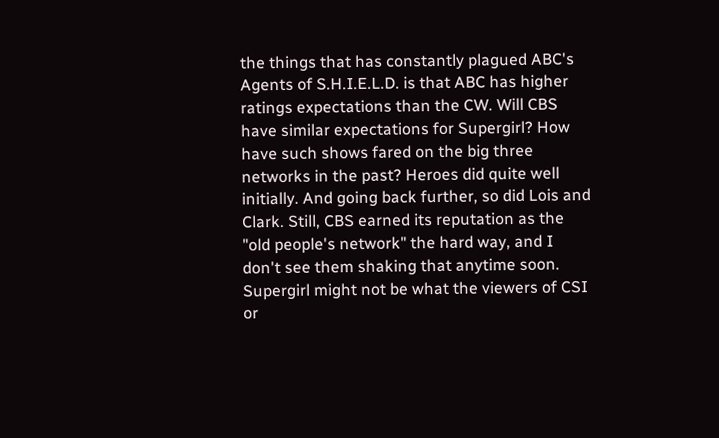the things that has constantly plagued ABC's Agents of S.H.I.E.L.D. is that ABC has higher ratings expectations than the CW. Will CBS have similar expectations for Supergirl? How have such shows fared on the big three networks in the past? Heroes did quite well initially. And going back further, so did Lois and Clark. Still, CBS earned its reputation as the "old people's network" the hard way, and I don't see them shaking that anytime soon. Supergirl might not be what the viewers of CSI or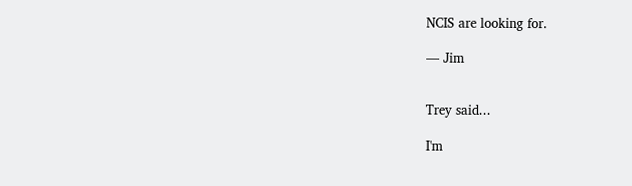NCIS are looking for.

— Jim


Trey said...

I'm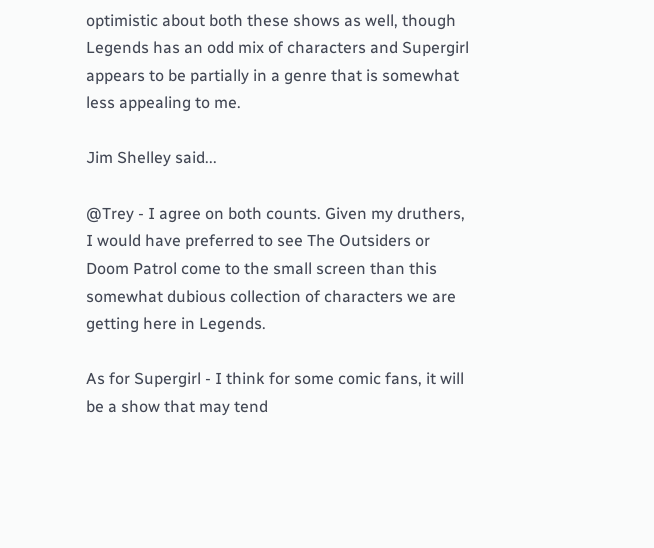optimistic about both these shows as well, though Legends has an odd mix of characters and Supergirl appears to be partially in a genre that is somewhat less appealing to me.

Jim Shelley said...

@Trey - I agree on both counts. Given my druthers, I would have preferred to see The Outsiders or Doom Patrol come to the small screen than this somewhat dubious collection of characters we are getting here in Legends.

As for Supergirl - I think for some comic fans, it will be a show that may tend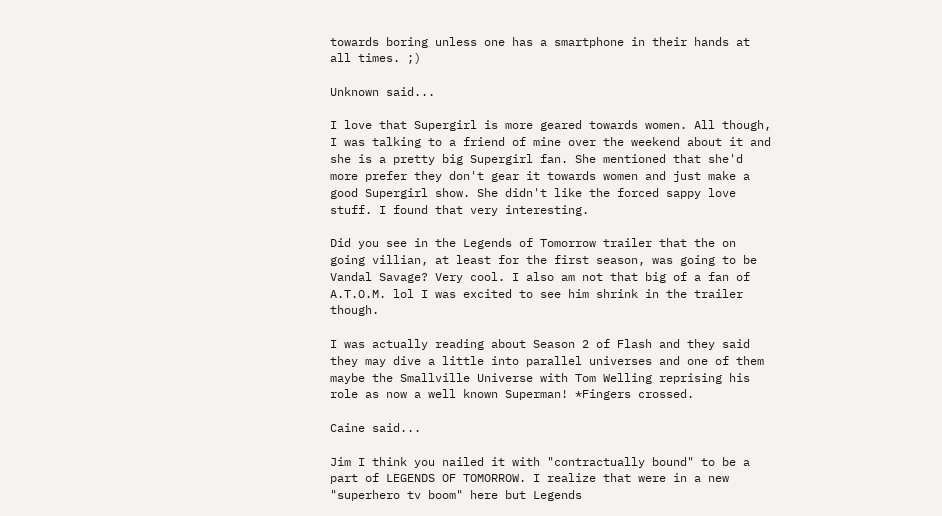towards boring unless one has a smartphone in their hands at all times. ;)

Unknown said...

I love that Supergirl is more geared towards women. All though, I was talking to a friend of mine over the weekend about it and she is a pretty big Supergirl fan. She mentioned that she'd more prefer they don't gear it towards women and just make a good Supergirl show. She didn't like the forced sappy love stuff. I found that very interesting.

Did you see in the Legends of Tomorrow trailer that the on going villian, at least for the first season, was going to be Vandal Savage? Very cool. I also am not that big of a fan of A.T.O.M. lol I was excited to see him shrink in the trailer though.

I was actually reading about Season 2 of Flash and they said they may dive a little into parallel universes and one of them maybe the Smallville Universe with Tom Welling reprising his role as now a well known Superman! *Fingers crossed.

Caine said...

Jim I think you nailed it with "contractually bound" to be a part of LEGENDS OF TOMORROW. I realize that were in a new "superhero tv boom" here but Legends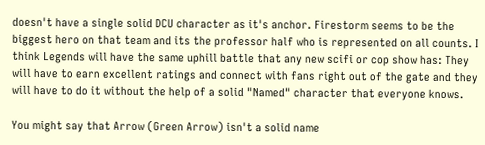doesn't have a single solid DCU character as it's anchor. Firestorm seems to be the biggest hero on that team and its the professor half who is represented on all counts. I think Legends will have the same uphill battle that any new scifi or cop show has: They will have to earn excellent ratings and connect with fans right out of the gate and they will have to do it without the help of a solid "Named" character that everyone knows.

You might say that Arrow (Green Arrow) isn't a solid name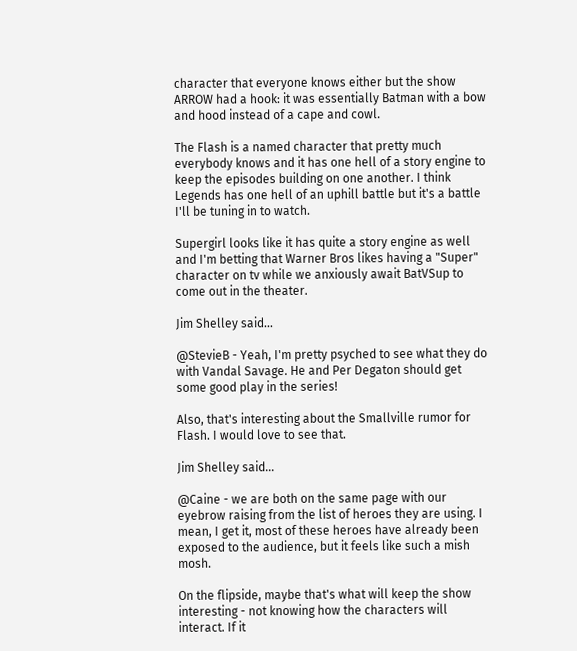character that everyone knows either but the show ARROW had a hook: it was essentially Batman with a bow and hood instead of a cape and cowl.

The Flash is a named character that pretty much everybody knows and it has one hell of a story engine to keep the episodes building on one another. I think Legends has one hell of an uphill battle but it's a battle I'll be tuning in to watch.

Supergirl looks like it has quite a story engine as well and I'm betting that Warner Bros likes having a "Super" character on tv while we anxiously await BatVSup to come out in the theater.

Jim Shelley said...

@StevieB - Yeah, I'm pretty psyched to see what they do with Vandal Savage. He and Per Degaton should get some good play in the series!

Also, that's interesting about the Smallville rumor for Flash. I would love to see that.

Jim Shelley said...

@Caine - we are both on the same page with our eyebrow raising from the list of heroes they are using. I mean, I get it, most of these heroes have already been exposed to the audience, but it feels like such a mish mosh.

On the flipside, maybe that's what will keep the show interesting - not knowing how the characters will interact. If it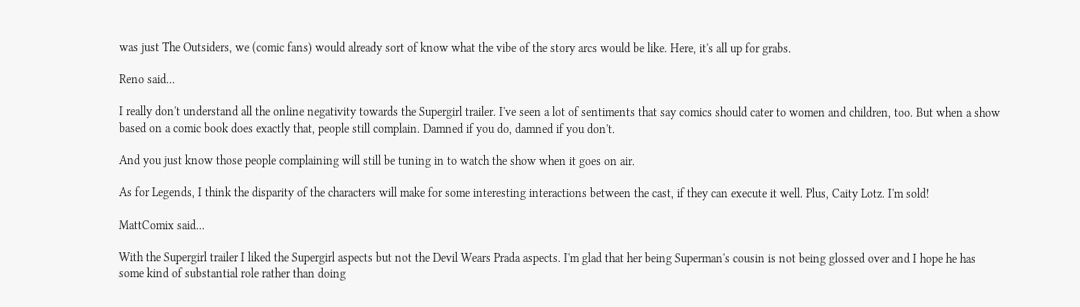was just The Outsiders, we (comic fans) would already sort of know what the vibe of the story arcs would be like. Here, it's all up for grabs.

Reno said...

I really don't understand all the online negativity towards the Supergirl trailer. I've seen a lot of sentiments that say comics should cater to women and children, too. But when a show based on a comic book does exactly that, people still complain. Damned if you do, damned if you don't.

And you just know those people complaining will still be tuning in to watch the show when it goes on air.

As for Legends, I think the disparity of the characters will make for some interesting interactions between the cast, if they can execute it well. Plus, Caity Lotz. I'm sold!

MattComix said...

With the Supergirl trailer I liked the Supergirl aspects but not the Devil Wears Prada aspects. I'm glad that her being Superman's cousin is not being glossed over and I hope he has some kind of substantial role rather than doing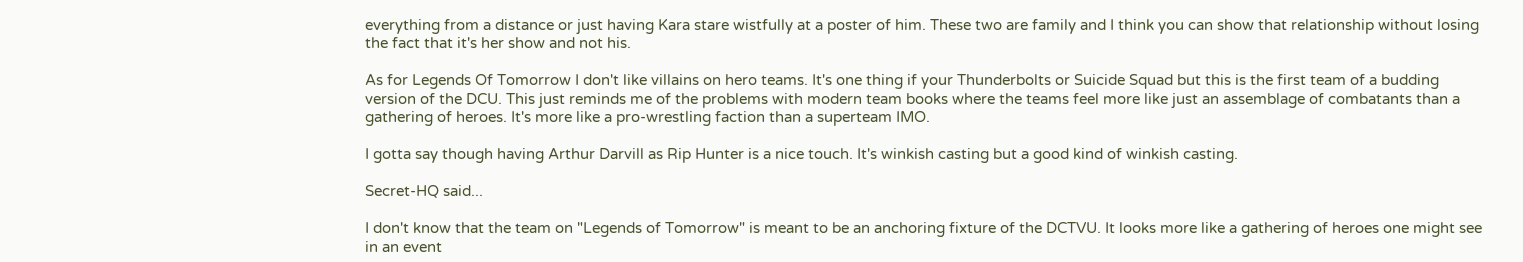everything from a distance or just having Kara stare wistfully at a poster of him. These two are family and I think you can show that relationship without losing the fact that it's her show and not his.

As for Legends Of Tomorrow I don't like villains on hero teams. It's one thing if your Thunderbolts or Suicide Squad but this is the first team of a budding version of the DCU. This just reminds me of the problems with modern team books where the teams feel more like just an assemblage of combatants than a gathering of heroes. It's more like a pro-wrestling faction than a superteam IMO.

I gotta say though having Arthur Darvill as Rip Hunter is a nice touch. It's winkish casting but a good kind of winkish casting.

Secret-HQ said...

I don't know that the team on "Legends of Tomorrow" is meant to be an anchoring fixture of the DCTVU. It looks more like a gathering of heroes one might see in an event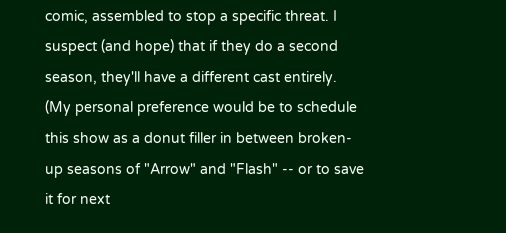comic, assembled to stop a specific threat. I suspect (and hope) that if they do a second season, they'll have a different cast entirely. (My personal preference would be to schedule this show as a donut filler in between broken-up seasons of "Arrow" and "Flash" -- or to save it for next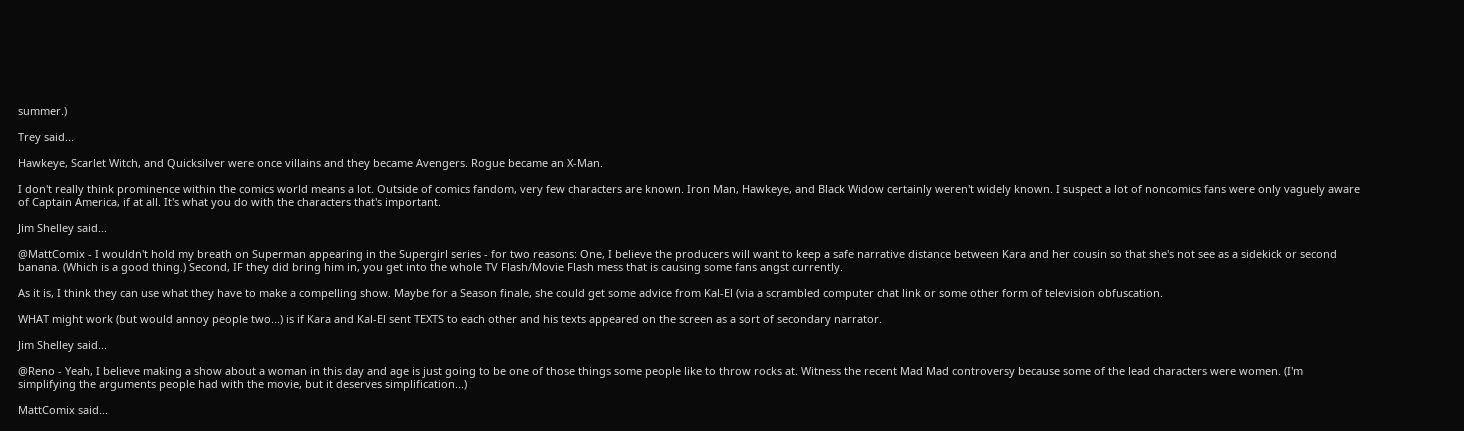summer.)

Trey said...

Hawkeye, Scarlet Witch, and Quicksilver were once villains and they became Avengers. Rogue became an X-Man.

I don't really think prominence within the comics world means a lot. Outside of comics fandom, very few characters are known. Iron Man, Hawkeye, and Black Widow certainly weren't widely known. I suspect a lot of noncomics fans were only vaguely aware of Captain America, if at all. It's what you do with the characters that's important.

Jim Shelley said...

@MattComix - I wouldn't hold my breath on Superman appearing in the Supergirl series - for two reasons: One, I believe the producers will want to keep a safe narrative distance between Kara and her cousin so that she's not see as a sidekick or second banana. (Which is a good thing.) Second, IF they did bring him in, you get into the whole TV Flash/Movie Flash mess that is causing some fans angst currently.

As it is, I think they can use what they have to make a compelling show. Maybe for a Season finale, she could get some advice from Kal-El (via a scrambled computer chat link or some other form of television obfuscation.

WHAT might work (but would annoy people two...) is if Kara and Kal-El sent TEXTS to each other and his texts appeared on the screen as a sort of secondary narrator.

Jim Shelley said...

@Reno - Yeah, I believe making a show about a woman in this day and age is just going to be one of those things some people like to throw rocks at. Witness the recent Mad Mad controversy because some of the lead characters were women. (I'm simplifying the arguments people had with the movie, but it deserves simplification...)

MattComix said...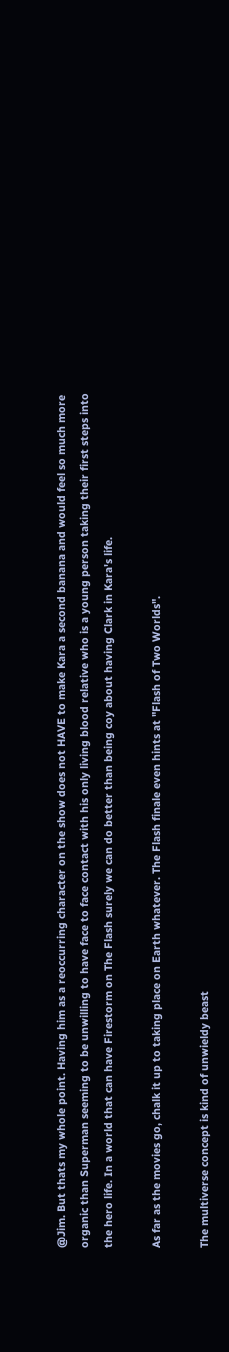@Jim. But thats my whole point. Having him as a reoccurring character on the show does not HAVE to make Kara a second banana and would feel so much more organic than Superman seeming to be unwilling to have face to face contact with his only living blood relative who is a young person taking their first steps into the hero life. In a world that can have Firestorm on The Flash surely we can do better than being coy about having Clark in Kara's life.

As far as the movies go, chalk it up to taking place on Earth whatever. The Flash finale even hints at "Flash of Two Worlds".

The multiverse concept is kind of unwieldy beast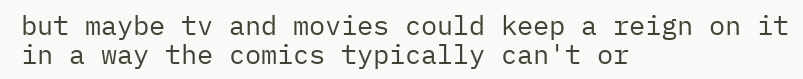but maybe tv and movies could keep a reign on it in a way the comics typically can't or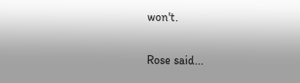won't.

Rose said...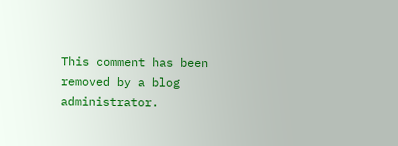This comment has been removed by a blog administrator.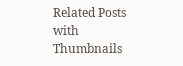Related Posts with Thumbnails